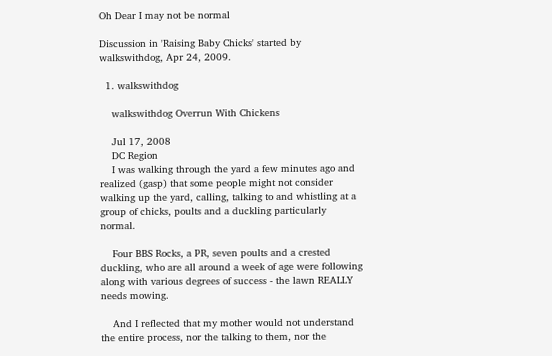Oh Dear I may not be normal

Discussion in 'Raising Baby Chicks' started by walkswithdog, Apr 24, 2009.

  1. walkswithdog

    walkswithdog Overrun With Chickens

    Jul 17, 2008
    DC Region
    I was walking through the yard a few minutes ago and realized (gasp) that some people might not consider walking up the yard, calling, talking to and whistling at a group of chicks, poults and a duckling particularly normal.

    Four BBS Rocks, a PR, seven poults and a crested duckling, who are all around a week of age were following along with various degrees of success - the lawn REALLY needs mowing.

    And I reflected that my mother would not understand the entire process, nor the talking to them, nor the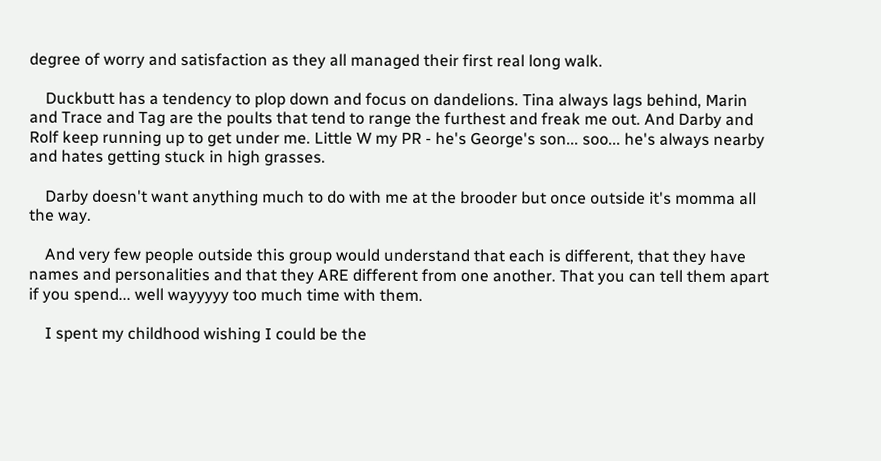degree of worry and satisfaction as they all managed their first real long walk.

    Duckbutt has a tendency to plop down and focus on dandelions. Tina always lags behind, Marin and Trace and Tag are the poults that tend to range the furthest and freak me out. And Darby and Rolf keep running up to get under me. Little W my PR - he's George's son... soo... he's always nearby and hates getting stuck in high grasses.

    Darby doesn't want anything much to do with me at the brooder but once outside it's momma all the way.

    And very few people outside this group would understand that each is different, that they have names and personalities and that they ARE different from one another. That you can tell them apart if you spend... well wayyyyy too much time with them.

    I spent my childhood wishing I could be the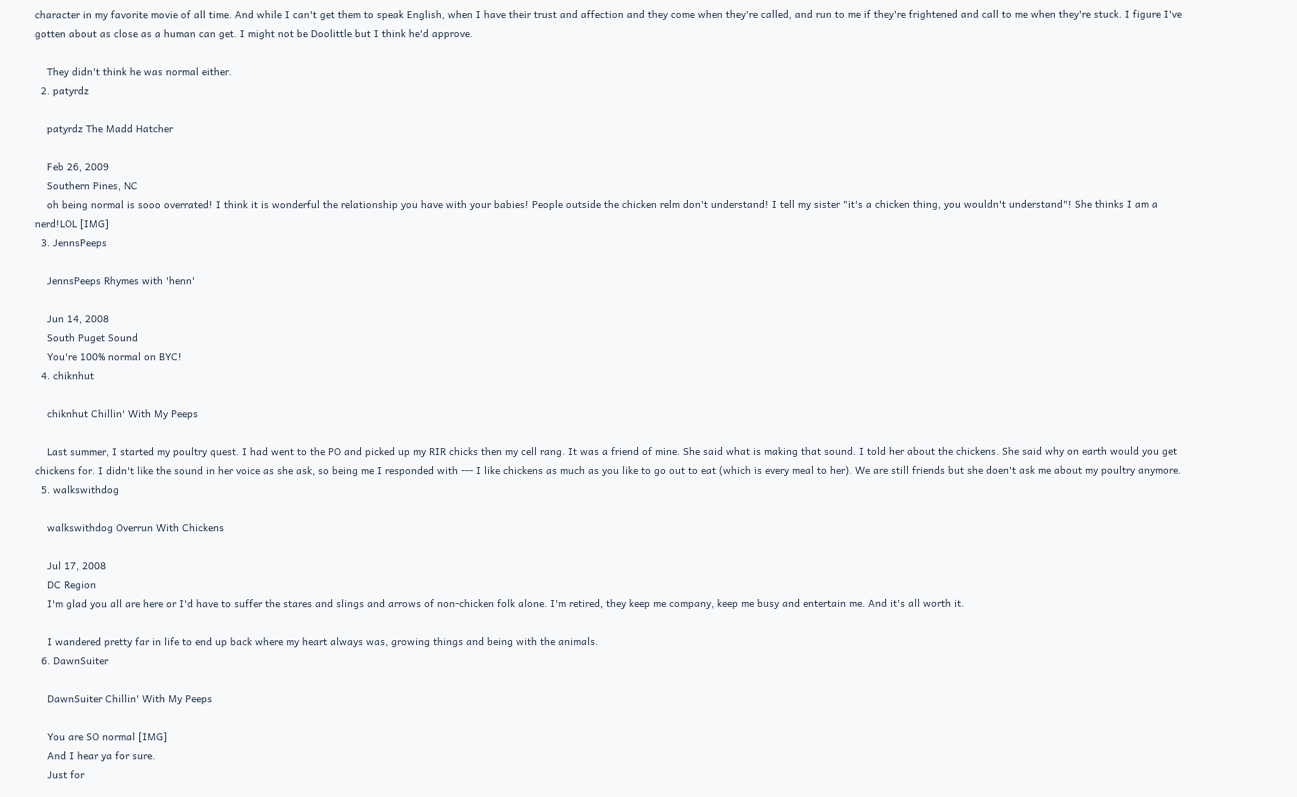character in my favorite movie of all time. And while I can't get them to speak English, when I have their trust and affection and they come when they're called, and run to me if they're frightened and call to me when they're stuck. I figure I've gotten about as close as a human can get. I might not be Doolittle but I think he'd approve.

    They didn't think he was normal either.
  2. patyrdz

    patyrdz The Madd Hatcher

    Feb 26, 2009
    Southern Pines, NC
    oh being normal is sooo overrated! I think it is wonderful the relationship you have with your babies! People outside the chicken relm don't understand! I tell my sister "it's a chicken thing, you wouldn't understand"! She thinks I am a nerd!LOL [IMG]
  3. JennsPeeps

    JennsPeeps Rhymes with 'henn'

    Jun 14, 2008
    South Puget Sound
    You're 100% normal on BYC!
  4. chiknhut

    chiknhut Chillin' With My Peeps

    Last summer, I started my poultry quest. I had went to the PO and picked up my RIR chicks then my cell rang. It was a friend of mine. She said what is making that sound. I told her about the chickens. She said why on earth would you get chickens for. I didn't like the sound in her voice as she ask, so being me I responded with --- I like chickens as much as you like to go out to eat (which is every meal to her). We are still friends but she doen't ask me about my poultry anymore.
  5. walkswithdog

    walkswithdog Overrun With Chickens

    Jul 17, 2008
    DC Region
    I'm glad you all are here or I'd have to suffer the stares and slings and arrows of non-chicken folk alone. I'm retired, they keep me company, keep me busy and entertain me. And it's all worth it.

    I wandered pretty far in life to end up back where my heart always was, growing things and being with the animals.
  6. DawnSuiter

    DawnSuiter Chillin' With My Peeps

    You are SO normal [IMG]
    And I hear ya for sure.
    Just for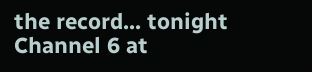the record... tonight Channel 6 at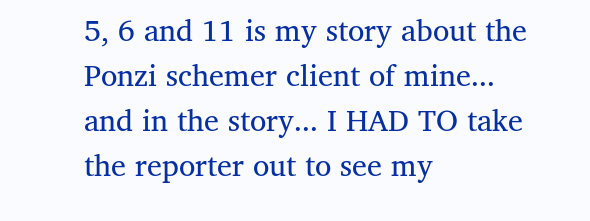5, 6 and 11 is my story about the Ponzi schemer client of mine... and in the story... I HAD TO take the reporter out to see my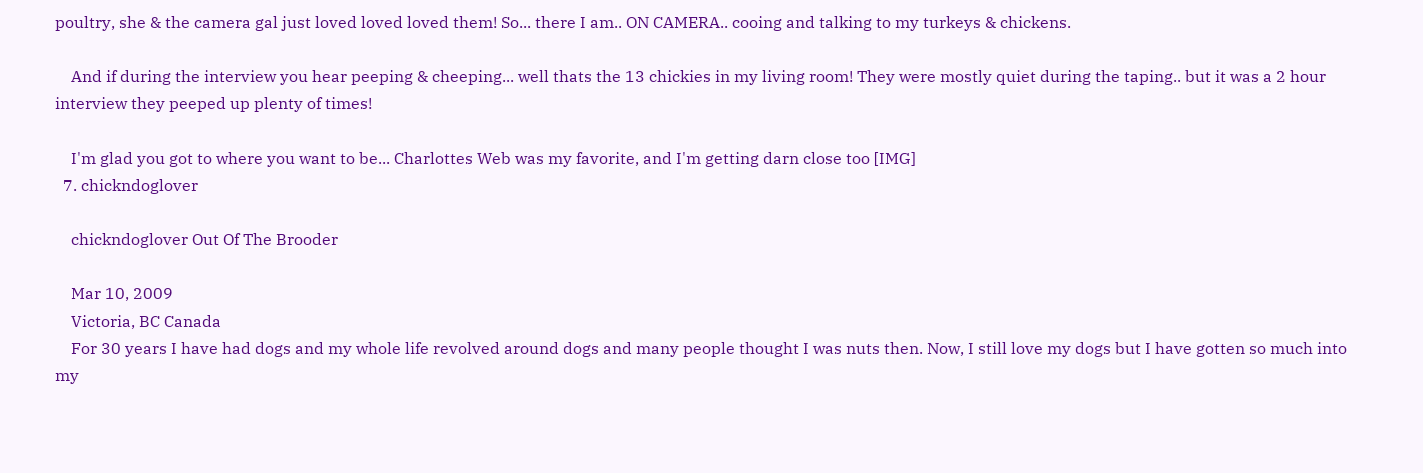poultry, she & the camera gal just loved loved loved them! So... there I am.. ON CAMERA.. cooing and talking to my turkeys & chickens.

    And if during the interview you hear peeping & cheeping... well thats the 13 chickies in my living room! They were mostly quiet during the taping.. but it was a 2 hour interview they peeped up plenty of times!

    I'm glad you got to where you want to be... Charlottes Web was my favorite, and I'm getting darn close too [IMG]
  7. chickndoglover

    chickndoglover Out Of The Brooder

    Mar 10, 2009
    Victoria, BC Canada
    For 30 years I have had dogs and my whole life revolved around dogs and many people thought I was nuts then. Now, I still love my dogs but I have gotten so much into my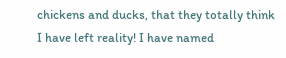chickens and ducks, that they totally think I have left reality! I have named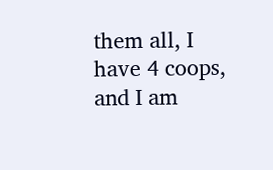them all, I have 4 coops, and I am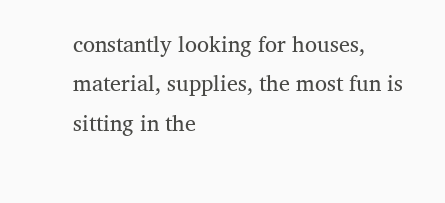constantly looking for houses, material, supplies, the most fun is sitting in the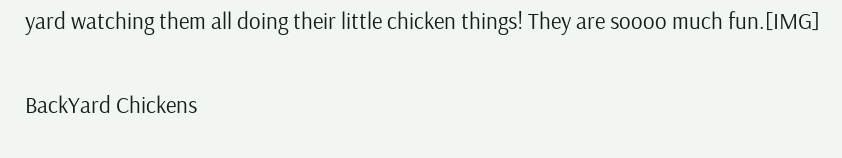yard watching them all doing their little chicken things! They are soooo much fun.[IMG]

BackYard Chickens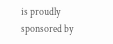is proudly sponsored by